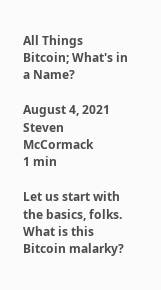All Things Bitcoin; What's in a Name?

August 4, 2021
Steven McCormack
1 min

Let us start with the basics, folks. What is this Bitcoin malarky?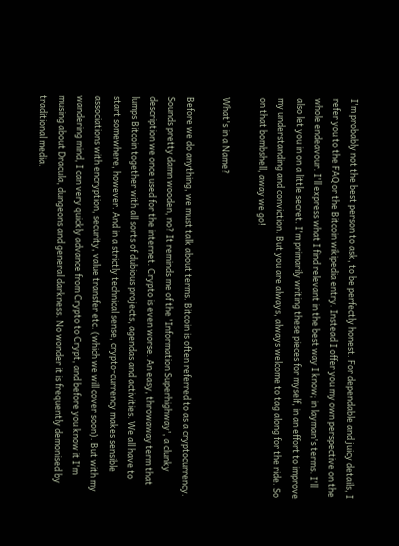I'm probably not the best person to ask, to be perfectly honest. For dependable and juicy details, I refer you to the FAQ or the Bitcoin wikipedia entry. Instead I offer you my own perspective on the whole endeavour. I'll express what I find relevant in the best way I know; in layman's terms. I'll also let you in on a little secret. I'm primarily writing these pieces for myself, in an effort to improve my understanding and conviction. But you are always, always welcome to tag along for the ride. So on that bombshell, away we go!

What's in a Name?

Before we do anything, we must talk about terms. Bitcoin is often referred to as a cryptocurrency. Sounds pretty damn wooden, no? It reminds me of the 'Information Superhighway', a clunky description we once used for the internet. Crypto is even worse. An easy, throwaway term that lumps Bitcoin together with all sorts of dubious projects, agendas and activities. We all have to start somewhere, however. And in a strictly technical sense, crypto-currency makes sensible associations with encryption, security, value transfer etc. (which we will cover soon). But with my wandering mind, I can very quickly advance from Crypto to Crypt, and before you know it I'm musing about Dracula, dungeons and general darkness. No wonder it is frequently demonised by traditional media.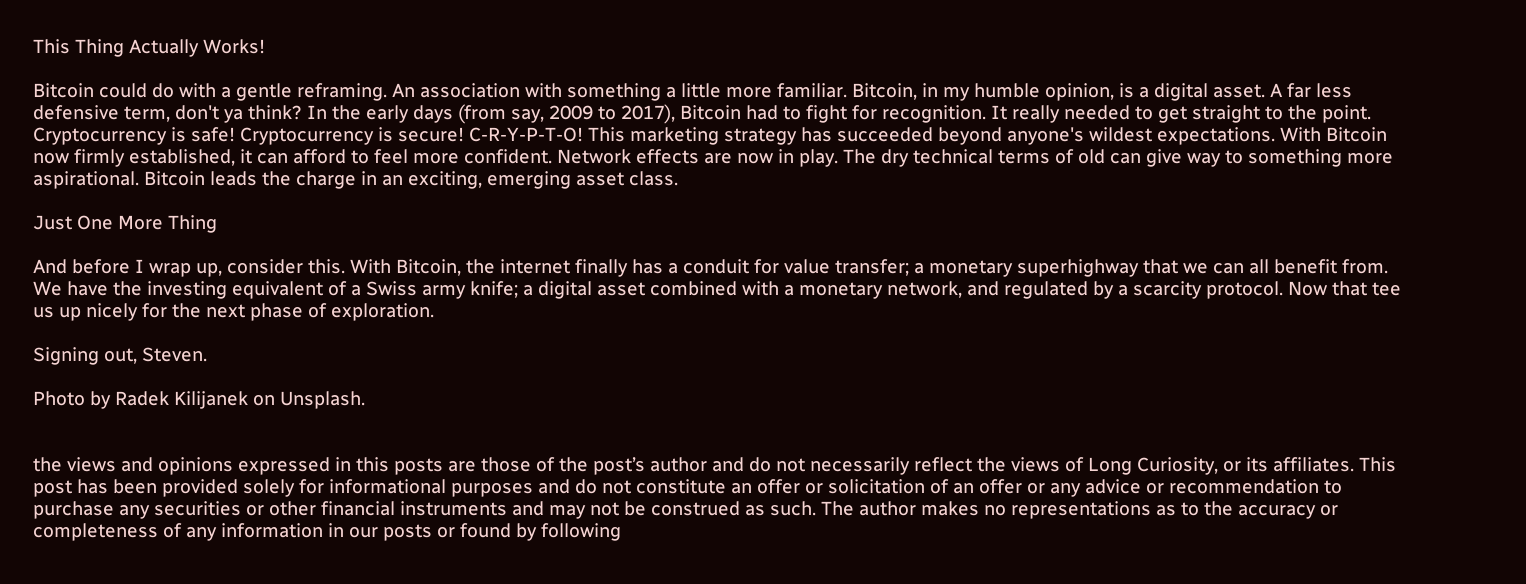This Thing Actually Works!

Bitcoin could do with a gentle reframing. An association with something a little more familiar. Bitcoin, in my humble opinion, is a digital asset. A far less defensive term, don't ya think? In the early days (from say, 2009 to 2017), Bitcoin had to fight for recognition. It really needed to get straight to the point. Cryptocurrency is safe! Cryptocurrency is secure! C-R-Y-P-T-O! This marketing strategy has succeeded beyond anyone's wildest expectations. With Bitcoin now firmly established, it can afford to feel more confident. Network effects are now in play. The dry technical terms of old can give way to something more aspirational. Bitcoin leads the charge in an exciting, emerging asset class.

Just One More Thing

And before I wrap up, consider this. With Bitcoin, the internet finally has a conduit for value transfer; a monetary superhighway that we can all benefit from. We have the investing equivalent of a Swiss army knife; a digital asset combined with a monetary network, and regulated by a scarcity protocol. Now that tee us up nicely for the next phase of exploration.

Signing out, Steven.

Photo by Radek Kilijanek on Unsplash.


the views and opinions expressed in this posts are those of the post’s author and do not necessarily reflect the views of Long Curiosity, or its affiliates. This post has been provided solely for informational purposes and do not constitute an offer or solicitation of an offer or any advice or recommendation to purchase any securities or other financial instruments and may not be construed as such. The author makes no representations as to the accuracy or completeness of any information in our posts or found by following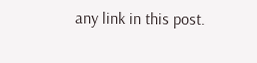any link in this post.